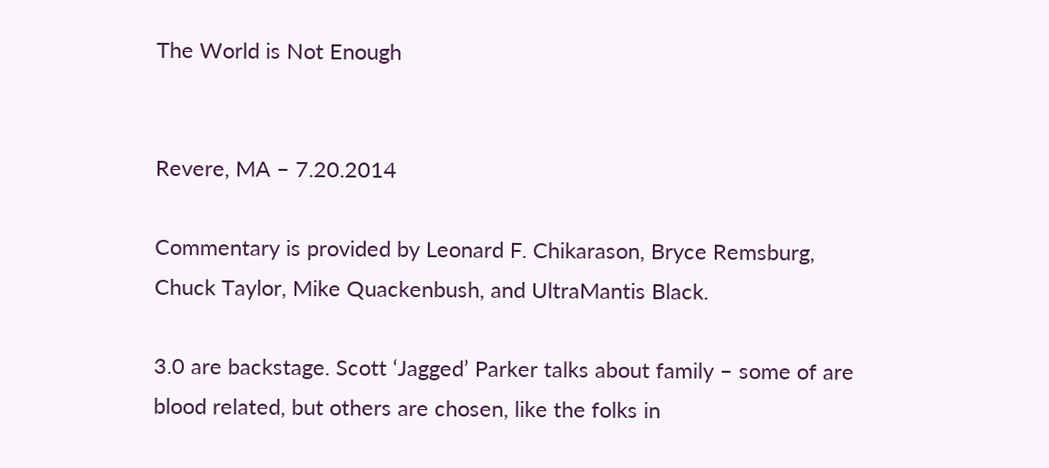The World is Not Enough


Revere, MA – 7.20.2014

Commentary is provided by Leonard F. Chikarason, Bryce Remsburg, Chuck Taylor, Mike Quackenbush, and UltraMantis Black.

3.0 are backstage. Scott ‘Jagged’ Parker talks about family – some of are blood related, but others are chosen, like the folks in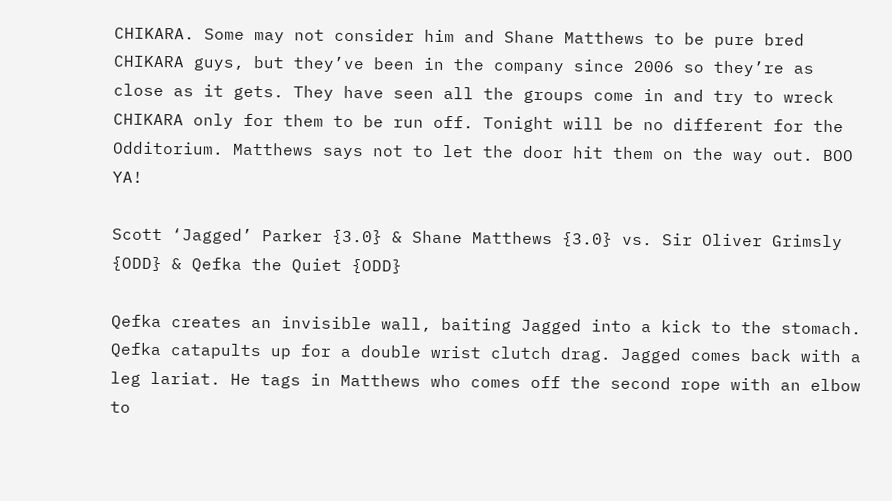CHIKARA. Some may not consider him and Shane Matthews to be pure bred CHIKARA guys, but they’ve been in the company since 2006 so they’re as close as it gets. They have seen all the groups come in and try to wreck CHIKARA only for them to be run off. Tonight will be no different for the Odditorium. Matthews says not to let the door hit them on the way out. BOO YA!

Scott ‘Jagged’ Parker {3.0} & Shane Matthews {3.0} vs. Sir Oliver Grimsly {ODD} & Qefka the Quiet {ODD}

Qefka creates an invisible wall, baiting Jagged into a kick to the stomach. Qefka catapults up for a double wrist clutch drag. Jagged comes back with a leg lariat. He tags in Matthews who comes off the second rope with an elbow to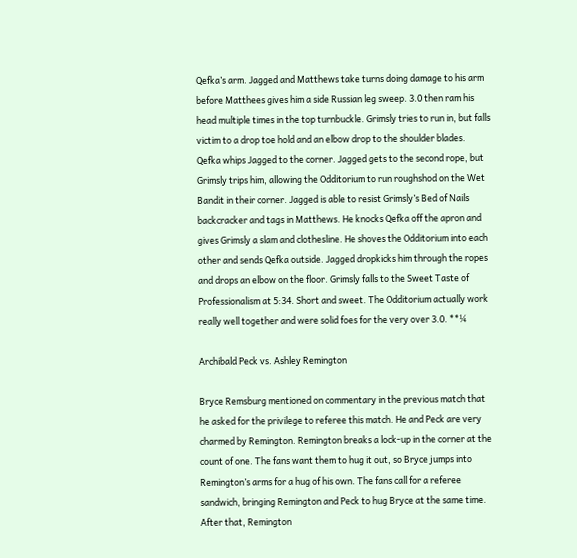Qefka’s arm. Jagged and Matthews take turns doing damage to his arm before Matthees gives him a side Russian leg sweep. 3.0 then ram his head multiple times in the top turnbuckle. Grimsly tries to run in, but falls victim to a drop toe hold and an elbow drop to the shoulder blades. Qefka whips Jagged to the corner. Jagged gets to the second rope, but Grimsly trips him, allowing the Odditorium to run roughshod on the Wet Bandit in their corner. Jagged is able to resist Grimsly’s Bed of Nails backcracker and tags in Matthews. He knocks Qefka off the apron and gives Grimsly a slam and clothesline. He shoves the Odditorium into each other and sends Qefka outside. Jagged dropkicks him through the ropes and drops an elbow on the floor. Grimsly falls to the Sweet Taste of Professionalism at 5:34. Short and sweet. The Odditorium actually work really well together and were solid foes for the very over 3.0. **¼

Archibald Peck vs. Ashley Remington

Bryce Remsburg mentioned on commentary in the previous match that he asked for the privilege to referee this match. He and Peck are very charmed by Remington. Remington breaks a lock-up in the corner at the count of one. The fans want them to hug it out, so Bryce jumps into Remington’s arms for a hug of his own. The fans call for a referee sandwich, bringing Remington and Peck to hug Bryce at the same time. After that, Remington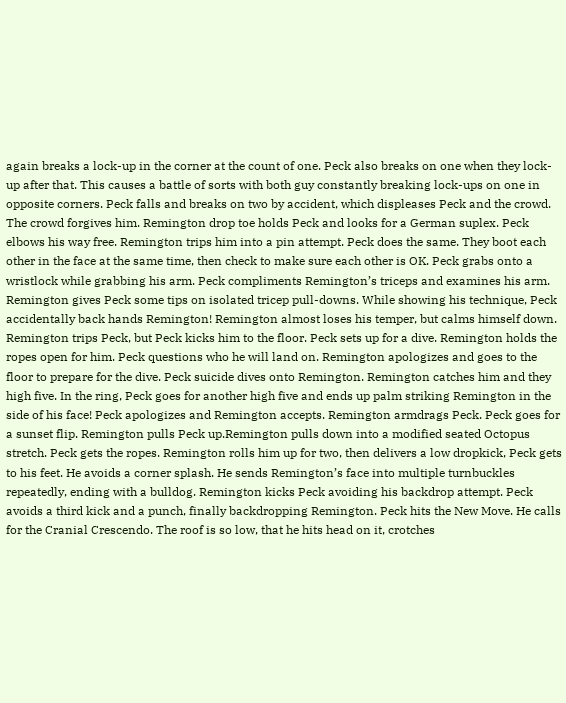again breaks a lock-up in the corner at the count of one. Peck also breaks on one when they lock-up after that. This causes a battle of sorts with both guy constantly breaking lock-ups on one in opposite corners. Peck falls and breaks on two by accident, which displeases Peck and the crowd. The crowd forgives him. Remington drop toe holds Peck and looks for a German suplex. Peck elbows his way free. Remington trips him into a pin attempt. Peck does the same. They boot each other in the face at the same time, then check to make sure each other is OK. Peck grabs onto a wristlock while grabbing his arm. Peck compliments Remington’s triceps and examines his arm. Remington gives Peck some tips on isolated tricep pull-downs. While showing his technique, Peck accidentally back hands Remington! Remington almost loses his temper, but calms himself down. Remington trips Peck, but Peck kicks him to the floor. Peck sets up for a dive. Remington holds the ropes open for him. Peck questions who he will land on. Remington apologizes and goes to the floor to prepare for the dive. Peck suicide dives onto Remington. Remington catches him and they high five. In the ring, Peck goes for another high five and ends up palm striking Remington in the side of his face! Peck apologizes and Remington accepts. Remington armdrags Peck. Peck goes for a sunset flip. Remington pulls Peck up.Remington pulls down into a modified seated Octopus stretch. Peck gets the ropes. Remington rolls him up for two, then delivers a low dropkick, Peck gets to his feet. He avoids a corner splash. He sends Remington’s face into multiple turnbuckles repeatedly, ending with a bulldog. Remington kicks Peck avoiding his backdrop attempt. Peck avoids a third kick and a punch, finally backdropping Remington. Peck hits the New Move. He calls for the Cranial Crescendo. The roof is so low, that he hits head on it, crotches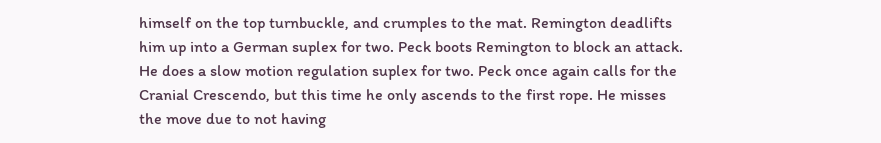himself on the top turnbuckle, and crumples to the mat. Remington deadlifts him up into a German suplex for two. Peck boots Remington to block an attack. He does a slow motion regulation suplex for two. Peck once again calls for the Cranial Crescendo, but this time he only ascends to the first rope. He misses the move due to not having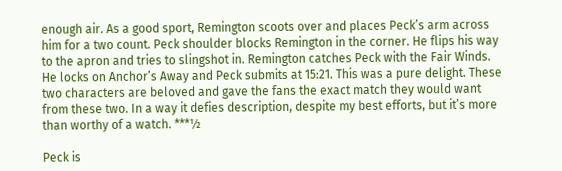enough air. As a good sport, Remington scoots over and places Peck’s arm across him for a two count. Peck shoulder blocks Remington in the corner. He flips his way to the apron and tries to slingshot in. Remington catches Peck with the Fair Winds. He locks on Anchor’s Away and Peck submits at 15:21. This was a pure delight. These two characters are beloved and gave the fans the exact match they would want from these two. In a way it defies description, despite my best efforts, but it’s more than worthy of a watch. ***½

Peck is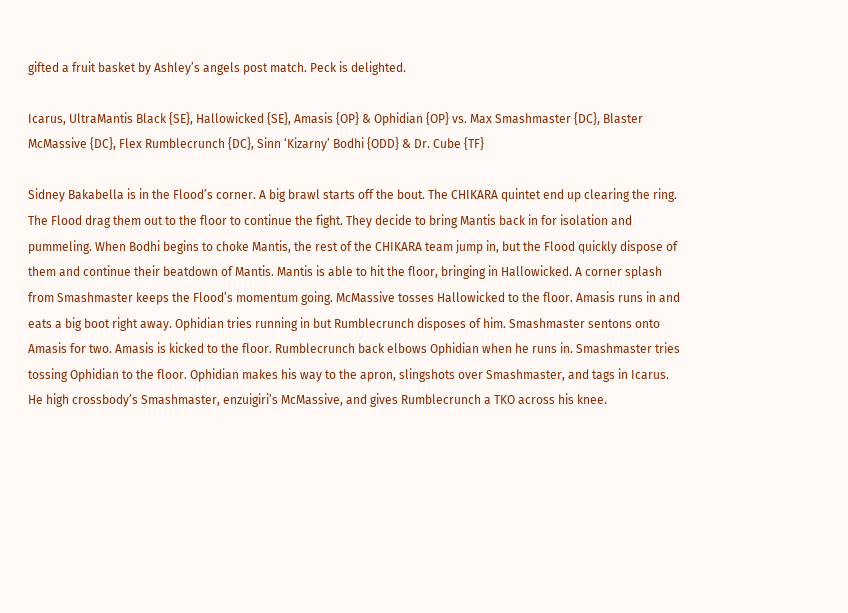gifted a fruit basket by Ashley’s angels post match. Peck is delighted.

Icarus, UltraMantis Black {SE}, Hallowicked {SE}, Amasis {OP} & Ophidian {OP} vs. Max Smashmaster {DC}, Blaster McMassive {DC}, Flex Rumblecrunch {DC}, Sinn ‘Kizarny’ Bodhi {ODD} & Dr. Cube {TF}

Sidney Bakabella is in the Flood’s corner. A big brawl starts off the bout. The CHIKARA quintet end up clearing the ring. The Flood drag them out to the floor to continue the fight. They decide to bring Mantis back in for isolation and pummeling. When Bodhi begins to choke Mantis, the rest of the CHIKARA team jump in, but the Flood quickly dispose of them and continue their beatdown of Mantis. Mantis is able to hit the floor, bringing in Hallowicked. A corner splash from Smashmaster keeps the Flood’s momentum going. McMassive tosses Hallowicked to the floor. Amasis runs in and eats a big boot right away. Ophidian tries running in but Rumblecrunch disposes of him. Smashmaster sentons onto Amasis for two. Amasis is kicked to the floor. Rumblecrunch back elbows Ophidian when he runs in. Smashmaster tries tossing Ophidian to the floor. Ophidian makes his way to the apron, slingshots over Smashmaster, and tags in Icarus. He high crossbody’s Smashmaster, enzuigiri’s McMassive, and gives Rumblecrunch a TKO across his knee.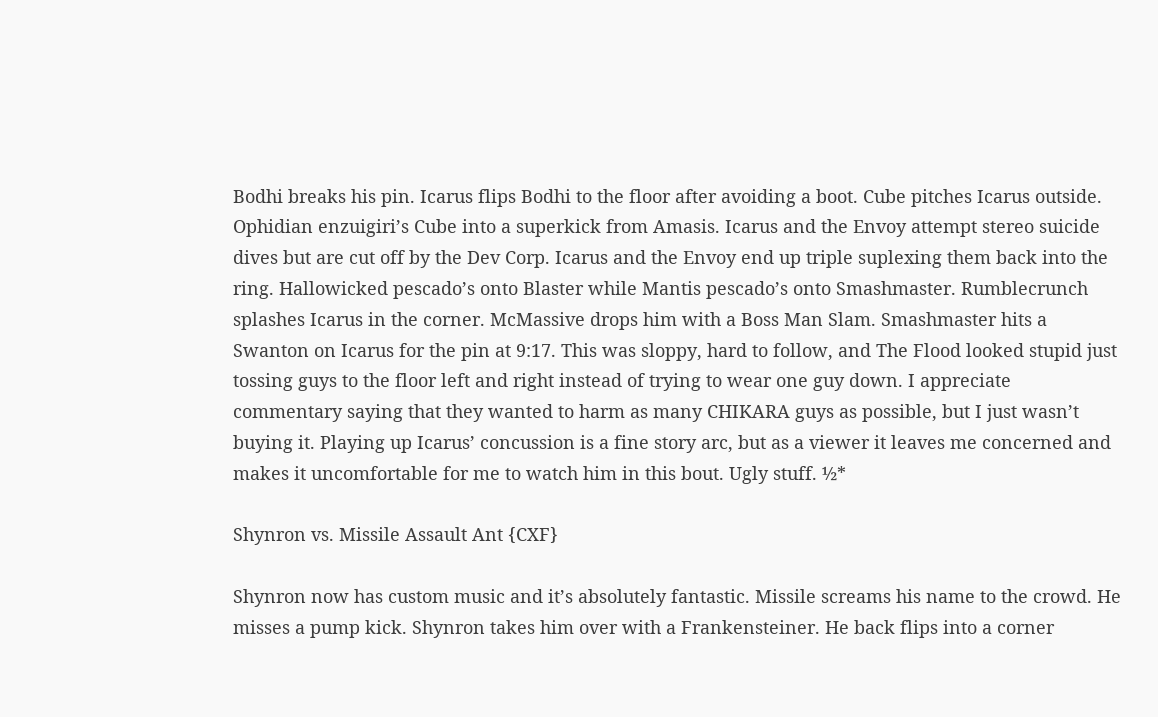Bodhi breaks his pin. Icarus flips Bodhi to the floor after avoiding a boot. Cube pitches Icarus outside. Ophidian enzuigiri’s Cube into a superkick from Amasis. Icarus and the Envoy attempt stereo suicide dives but are cut off by the Dev Corp. Icarus and the Envoy end up triple suplexing them back into the ring. Hallowicked pescado’s onto Blaster while Mantis pescado’s onto Smashmaster. Rumblecrunch splashes Icarus in the corner. McMassive drops him with a Boss Man Slam. Smashmaster hits a Swanton on Icarus for the pin at 9:17. This was sloppy, hard to follow, and The Flood looked stupid just tossing guys to the floor left and right instead of trying to wear one guy down. I appreciate commentary saying that they wanted to harm as many CHIKARA guys as possible, but I just wasn’t buying it. Playing up Icarus’ concussion is a fine story arc, but as a viewer it leaves me concerned and makes it uncomfortable for me to watch him in this bout. Ugly stuff. ½*

Shynron vs. Missile Assault Ant {CXF}

Shynron now has custom music and it’s absolutely fantastic. Missile screams his name to the crowd. He misses a pump kick. Shynron takes him over with a Frankensteiner. He back flips into a corner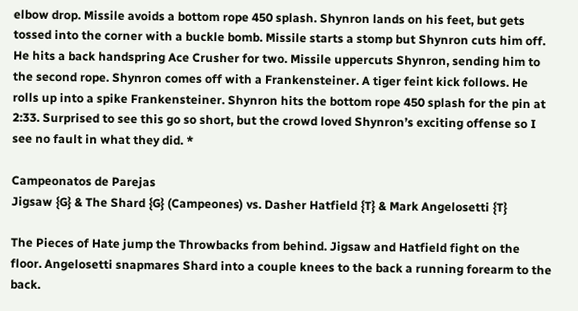elbow drop. Missile avoids a bottom rope 450 splash. Shynron lands on his feet, but gets tossed into the corner with a buckle bomb. Missile starts a stomp but Shynron cuts him off. He hits a back handspring Ace Crusher for two. Missile uppercuts Shynron, sending him to the second rope. Shynron comes off with a Frankensteiner. A tiger feint kick follows. He rolls up into a spike Frankensteiner. Shynron hits the bottom rope 450 splash for the pin at 2:33. Surprised to see this go so short, but the crowd loved Shynron’s exciting offense so I see no fault in what they did. *

Campeonatos de Parejas
Jigsaw {G} & The Shard {G} (Campeones) vs. Dasher Hatfield {T} & Mark Angelosetti {T}

The Pieces of Hate jump the Throwbacks from behind. Jigsaw and Hatfield fight on the floor. Angelosetti snapmares Shard into a couple knees to the back a running forearm to the back.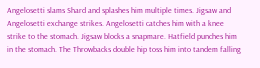Angelosetti slams Shard and splashes him multiple times. Jigsaw and Angelosetti exchange strikes. Angelosetti catches him with a knee strike to the stomach. Jigsaw blocks a snapmare. Hatfield punches him in the stomach. The Throwbacks double hip toss him into tandem falling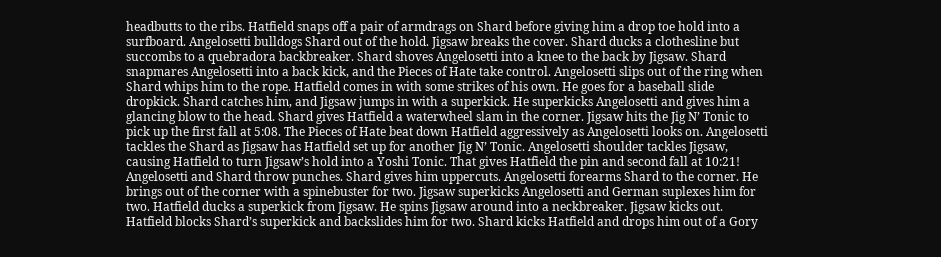headbutts to the ribs. Hatfield snaps off a pair of armdrags on Shard before giving him a drop toe hold into a surfboard. Angelosetti bulldogs Shard out of the hold. Jigsaw breaks the cover. Shard ducks a clothesline but succombs to a quebradora backbreaker. Shard shoves Angelosetti into a knee to the back by Jigsaw. Shard snapmares Angelosetti into a back kick, and the Pieces of Hate take control. Angelosetti slips out of the ring when Shard whips him to the rope. Hatfield comes in with some strikes of his own. He goes for a baseball slide dropkick. Shard catches him, and Jigsaw jumps in with a superkick. He superkicks Angelosetti and gives him a glancing blow to the head. Shard gives Hatfield a waterwheel slam in the corner. Jigsaw hits the Jig N’ Tonic to pick up the first fall at 5:08. The Pieces of Hate beat down Hatfield aggressively as Angelosetti looks on. Angelosetti tackles the Shard as Jigsaw has Hatfield set up for another Jig N’ Tonic. Angelosetti shoulder tackles Jigsaw, causing Hatfield to turn Jigsaw’s hold into a Yoshi Tonic. That gives Hatfield the pin and second fall at 10:21! Angelosetti and Shard throw punches. Shard gives him uppercuts. Angelosetti forearms Shard to the corner. He brings out of the corner with a spinebuster for two. Jigsaw superkicks Angelosetti and German suplexes him for two. Hatfield ducks a superkick from Jigsaw. He spins Jigsaw around into a neckbreaker. Jigsaw kicks out. Hatfield blocks Shard’s superkick and backslides him for two. Shard kicks Hatfield and drops him out of a Gory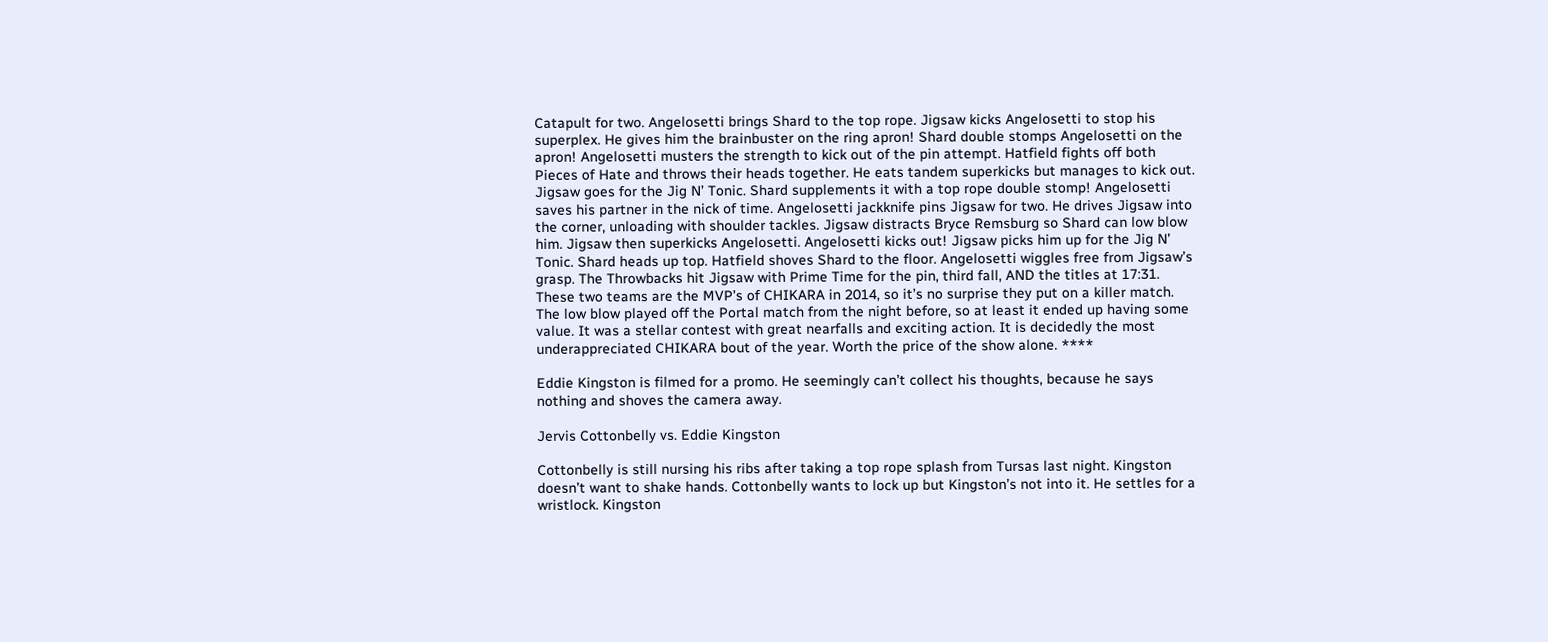Catapult for two. Angelosetti brings Shard to the top rope. Jigsaw kicks Angelosetti to stop his superplex. He gives him the brainbuster on the ring apron! Shard double stomps Angelosetti on the apron! Angelosetti musters the strength to kick out of the pin attempt. Hatfield fights off both Pieces of Hate and throws their heads together. He eats tandem superkicks but manages to kick out. Jigsaw goes for the Jig N’ Tonic. Shard supplements it with a top rope double stomp! Angelosetti saves his partner in the nick of time. Angelosetti jackknife pins Jigsaw for two. He drives Jigsaw into the corner, unloading with shoulder tackles. Jigsaw distracts Bryce Remsburg so Shard can low blow him. Jigsaw then superkicks Angelosetti. Angelosetti kicks out! Jigsaw picks him up for the Jig N’ Tonic. Shard heads up top. Hatfield shoves Shard to the floor. Angelosetti wiggles free from Jigsaw’s grasp. The Throwbacks hit Jigsaw with Prime Time for the pin, third fall, AND the titles at 17:31. These two teams are the MVP’s of CHIKARA in 2014, so it’s no surprise they put on a killer match. The low blow played off the Portal match from the night before, so at least it ended up having some value. It was a stellar contest with great nearfalls and exciting action. It is decidedly the most underappreciated CHIKARA bout of the year. Worth the price of the show alone. ****

Eddie Kingston is filmed for a promo. He seemingly can’t collect his thoughts, because he says nothing and shoves the camera away.

Jervis Cottonbelly vs. Eddie Kingston

Cottonbelly is still nursing his ribs after taking a top rope splash from Tursas last night. Kingston doesn’t want to shake hands. Cottonbelly wants to lock up but Kingston’s not into it. He settles for a wristlock. Kingston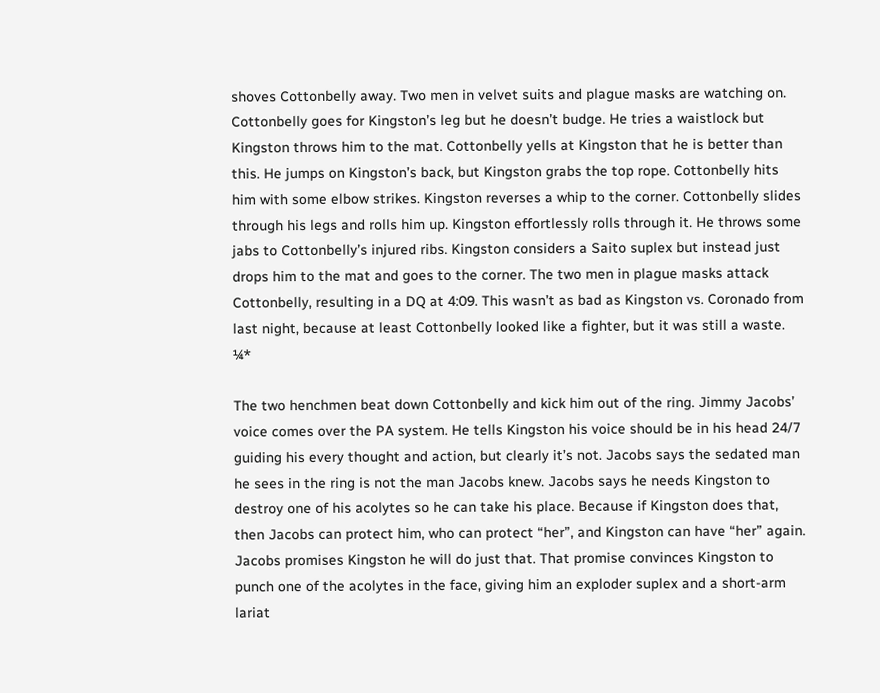shoves Cottonbelly away. Two men in velvet suits and plague masks are watching on. Cottonbelly goes for Kingston’s leg but he doesn’t budge. He tries a waistlock but Kingston throws him to the mat. Cottonbelly yells at Kingston that he is better than this. He jumps on Kingston’s back, but Kingston grabs the top rope. Cottonbelly hits him with some elbow strikes. Kingston reverses a whip to the corner. Cottonbelly slides through his legs and rolls him up. Kingston effortlessly rolls through it. He throws some jabs to Cottonbelly’s injured ribs. Kingston considers a Saito suplex but instead just drops him to the mat and goes to the corner. The two men in plague masks attack Cottonbelly, resulting in a DQ at 4:09. This wasn’t as bad as Kingston vs. Coronado from last night, because at least Cottonbelly looked like a fighter, but it was still a waste. ¼*

The two henchmen beat down Cottonbelly and kick him out of the ring. Jimmy Jacobs’ voice comes over the PA system. He tells Kingston his voice should be in his head 24/7 guiding his every thought and action, but clearly it’s not. Jacobs says the sedated man he sees in the ring is not the man Jacobs knew. Jacobs says he needs Kingston to destroy one of his acolytes so he can take his place. Because if Kingston does that, then Jacobs can protect him, who can protect “her”, and Kingston can have “her” again. Jacobs promises Kingston he will do just that. That promise convinces Kingston to punch one of the acolytes in the face, giving him an exploder suplex and a short-arm lariat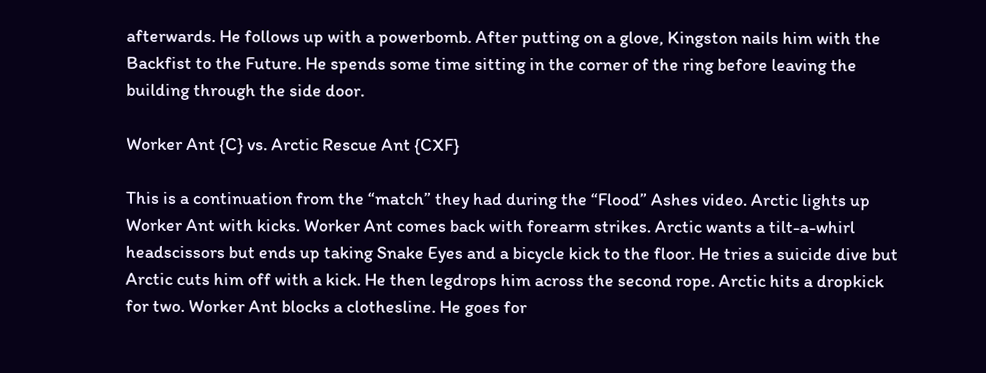afterwards. He follows up with a powerbomb. After putting on a glove, Kingston nails him with the Backfist to the Future. He spends some time sitting in the corner of the ring before leaving the building through the side door.

Worker Ant {C} vs. Arctic Rescue Ant {CXF}

This is a continuation from the “match” they had during the “Flood” Ashes video. Arctic lights up Worker Ant with kicks. Worker Ant comes back with forearm strikes. Arctic wants a tilt-a-whirl headscissors but ends up taking Snake Eyes and a bicycle kick to the floor. He tries a suicide dive but Arctic cuts him off with a kick. He then legdrops him across the second rope. Arctic hits a dropkick for two. Worker Ant blocks a clothesline. He goes for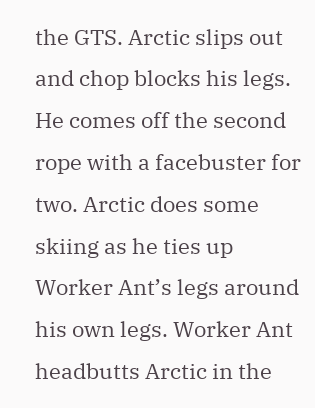the GTS. Arctic slips out and chop blocks his legs. He comes off the second rope with a facebuster for two. Arctic does some skiing as he ties up Worker Ant’s legs around his own legs. Worker Ant headbutts Arctic in the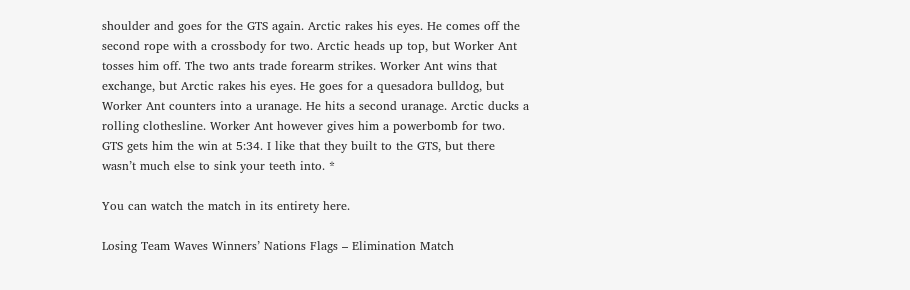shoulder and goes for the GTS again. Arctic rakes his eyes. He comes off the second rope with a crossbody for two. Arctic heads up top, but Worker Ant tosses him off. The two ants trade forearm strikes. Worker Ant wins that exchange, but Arctic rakes his eyes. He goes for a quesadora bulldog, but Worker Ant counters into a uranage. He hits a second uranage. Arctic ducks a rolling clothesline. Worker Ant however gives him a powerbomb for two. GTS gets him the win at 5:34. I like that they built to the GTS, but there wasn’t much else to sink your teeth into. *

You can watch the match in its entirety here.

Losing Team Waves Winners’ Nations Flags – Elimination Match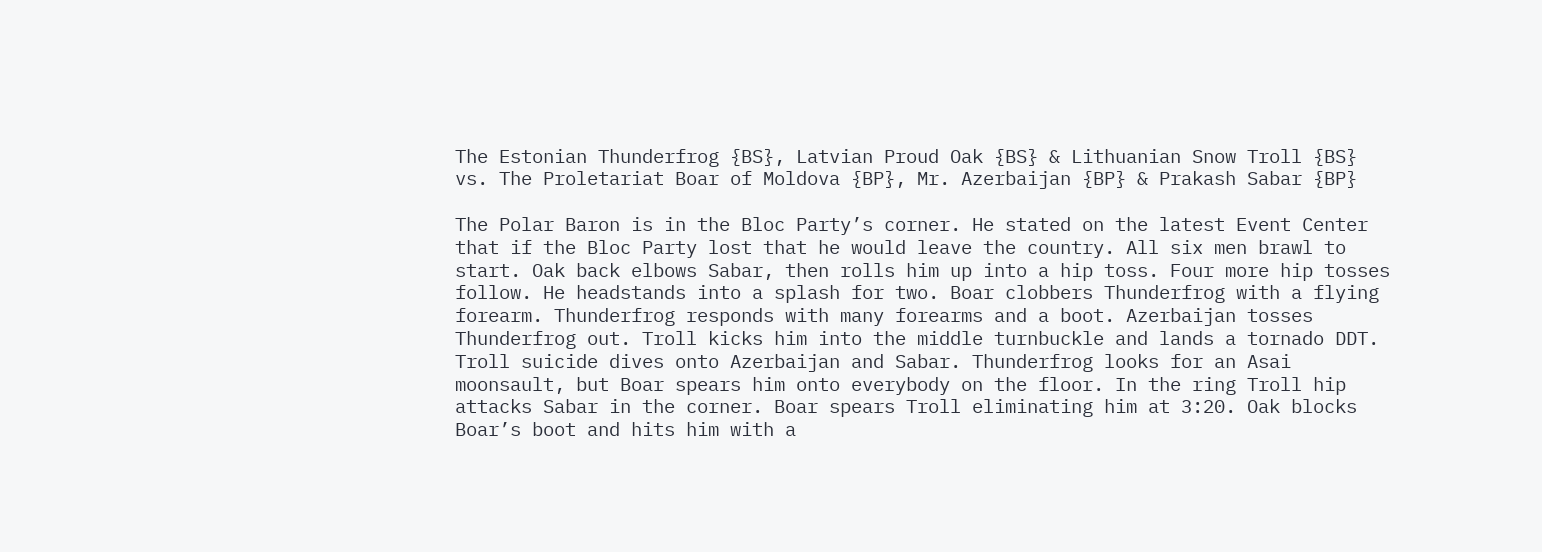The Estonian Thunderfrog {BS}, Latvian Proud Oak {BS} & Lithuanian Snow Troll {BS} vs. The Proletariat Boar of Moldova {BP}, Mr. Azerbaijan {BP} & Prakash Sabar {BP}

The Polar Baron is in the Bloc Party’s corner. He stated on the latest Event Center that if the Bloc Party lost that he would leave the country. All six men brawl to start. Oak back elbows Sabar, then rolls him up into a hip toss. Four more hip tosses follow. He headstands into a splash for two. Boar clobbers Thunderfrog with a flying forearm. Thunderfrog responds with many forearms and a boot. Azerbaijan tosses Thunderfrog out. Troll kicks him into the middle turnbuckle and lands a tornado DDT. Troll suicide dives onto Azerbaijan and Sabar. Thunderfrog looks for an Asai moonsault, but Boar spears him onto everybody on the floor. In the ring Troll hip attacks Sabar in the corner. Boar spears Troll eliminating him at 3:20. Oak blocks Boar’s boot and hits him with a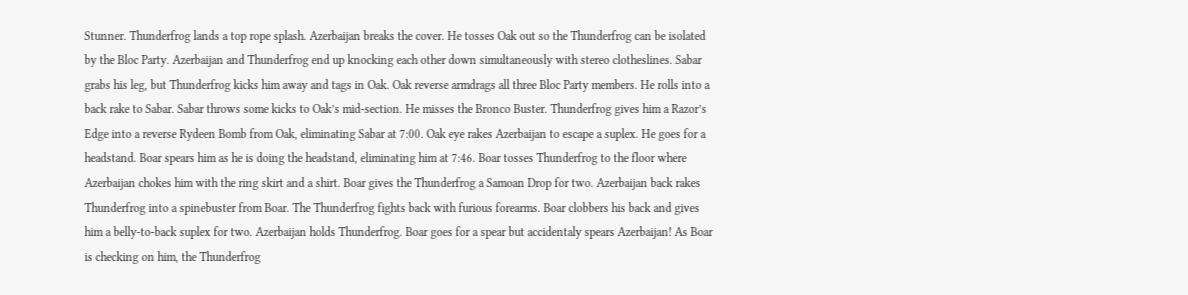Stunner. Thunderfrog lands a top rope splash. Azerbaijan breaks the cover. He tosses Oak out so the Thunderfrog can be isolated by the Bloc Party. Azerbaijan and Thunderfrog end up knocking each other down simultaneously with stereo clotheslines. Sabar grabs his leg, but Thunderfrog kicks him away and tags in Oak. Oak reverse armdrags all three Bloc Party members. He rolls into a back rake to Sabar. Sabar throws some kicks to Oak’s mid-section. He misses the Bronco Buster. Thunderfrog gives him a Razor’s Edge into a reverse Rydeen Bomb from Oak, eliminating Sabar at 7:00. Oak eye rakes Azerbaijan to escape a suplex. He goes for a headstand. Boar spears him as he is doing the headstand, eliminating him at 7:46. Boar tosses Thunderfrog to the floor where Azerbaijan chokes him with the ring skirt and a shirt. Boar gives the Thunderfrog a Samoan Drop for two. Azerbaijan back rakes Thunderfrog into a spinebuster from Boar. The Thunderfrog fights back with furious forearms. Boar clobbers his back and gives him a belly-to-back suplex for two. Azerbaijan holds Thunderfrog. Boar goes for a spear but accidentaly spears Azerbaijan! As Boar is checking on him, the Thunderfrog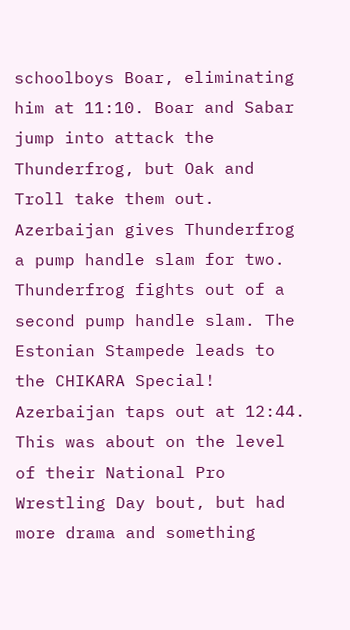schoolboys Boar, eliminating him at 11:10. Boar and Sabar jump into attack the Thunderfrog, but Oak and Troll take them out. Azerbaijan gives Thunderfrog a pump handle slam for two. Thunderfrog fights out of a second pump handle slam. The Estonian Stampede leads to the CHIKARA Special! Azerbaijan taps out at 12:44. This was about on the level of their National Pro Wrestling Day bout, but had more drama and something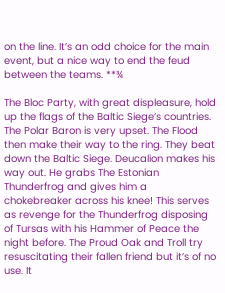on the line. It’s an odd choice for the main event, but a nice way to end the feud between the teams. **¾

The Bloc Party, with great displeasure, hold up the flags of the Baltic Siege’s countries. The Polar Baron is very upset. The Flood then make their way to the ring. They beat down the Baltic Siege. Deucalion makes his way out. He grabs The Estonian Thunderfrog and gives him a chokebreaker across his knee! This serves as revenge for the Thunderfrog disposing of Tursas with his Hammer of Peace the night before. The Proud Oak and Troll try resuscitating their fallen friend but it’s of no use. It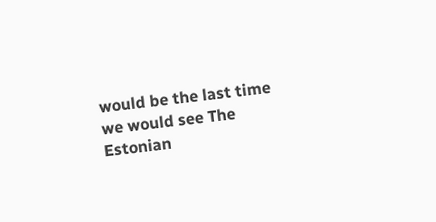would be the last time we would see The Estonian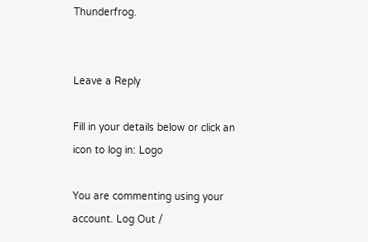Thunderfrog.


Leave a Reply

Fill in your details below or click an icon to log in: Logo

You are commenting using your account. Log Out /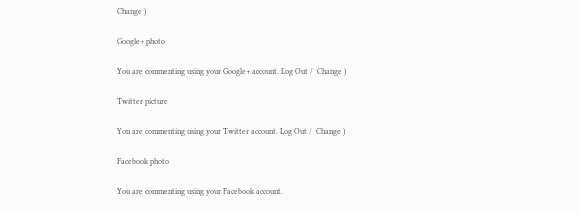Change )

Google+ photo

You are commenting using your Google+ account. Log Out /  Change )

Twitter picture

You are commenting using your Twitter account. Log Out /  Change )

Facebook photo

You are commenting using your Facebook account.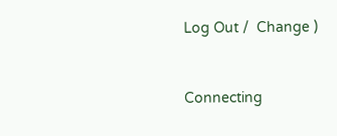Log Out /  Change )


Connecting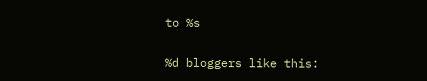to %s

%d bloggers like this: